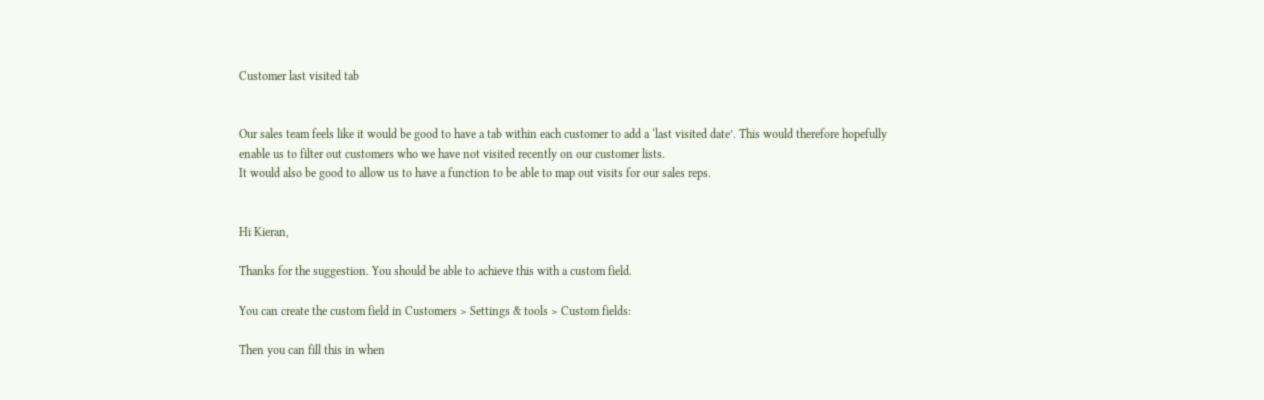Customer last visited tab


Our sales team feels like it would be good to have a tab within each customer to add a ‘last visited date’. This would therefore hopefully enable us to filter out customers who we have not visited recently on our customer lists.
It would also be good to allow us to have a function to be able to map out visits for our sales reps.


Hi Kieran,

Thanks for the suggestion. You should be able to achieve this with a custom field.

You can create the custom field in Customers > Settings & tools > Custom fields:

Then you can fill this in when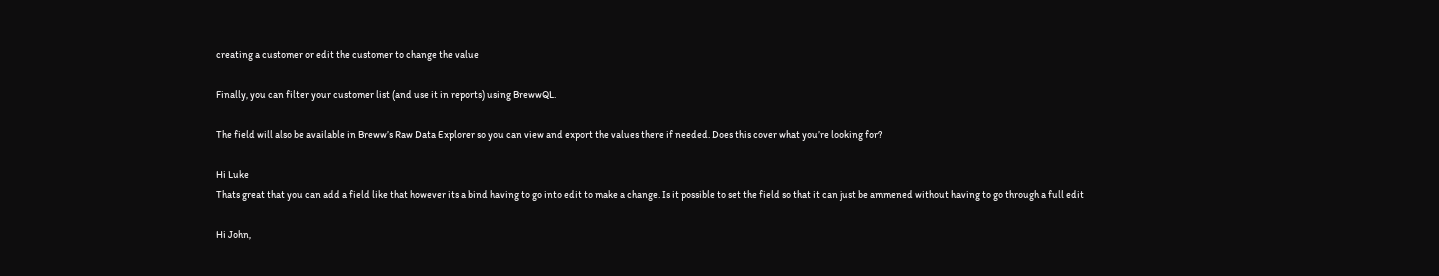creating a customer or edit the customer to change the value

Finally, you can filter your customer list (and use it in reports) using BrewwQL.

The field will also be available in Breww’s Raw Data Explorer so you can view and export the values there if needed. Does this cover what you’re looking for?

Hi Luke
Thats great that you can add a field like that however its a bind having to go into edit to make a change. Is it possible to set the field so that it can just be ammened without having to go through a full edit

Hi John,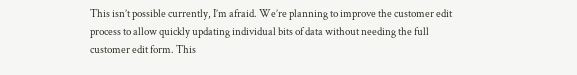This isn’t possible currently, I’m afraid. We’re planning to improve the customer edit process to allow quickly updating individual bits of data without needing the full customer edit form. This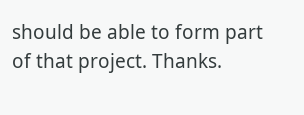should be able to form part of that project. Thanks.